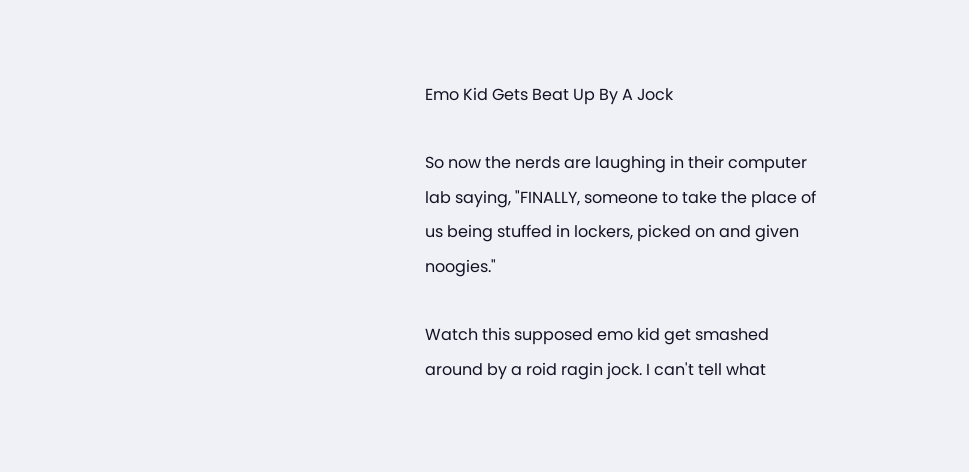Emo Kid Gets Beat Up By A Jock

So now the nerds are laughing in their computer lab saying, "FINALLY, someone to take the place of us being stuffed in lockers, picked on and given noogies."

Watch this supposed emo kid get smashed around by a roid ragin jock. I can't tell what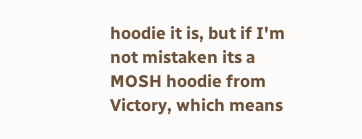hoodie it is, but if I'm not mistaken its a MOSH hoodie from Victory, which means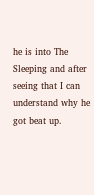he is into The Sleeping and after seeing that I can understand why he got beat up.